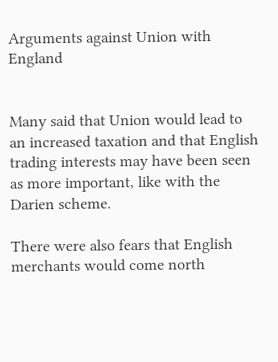Arguments against Union with England


Many said that Union would lead to an increased taxation and that English trading interests may have been seen as more important, like with the Darien scheme.

There were also fears that English merchants would come north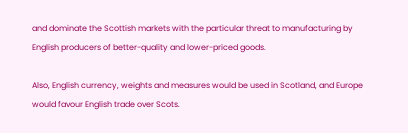and dominate the Scottish markets with the particular threat to manufacturing by English producers of better-quality and lower-priced goods.

Also, English currency, weights and measures would be used in Scotland, and Europe would favour English trade over Scots.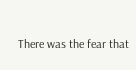There was the fear that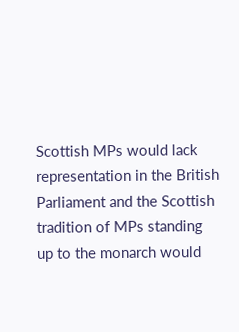Scottish MPs would lack representation in the British Parliament and the Scottish tradition of MPs standing up to the monarch would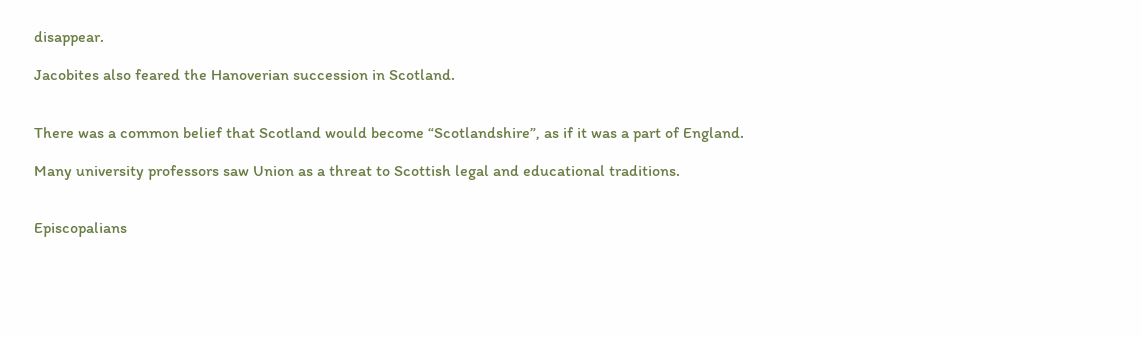disappear.

Jacobites also feared the Hanoverian succession in Scotland.


There was a common belief that Scotland would become “Scotlandshire”, as if it was a part of England.

Many university professors saw Union as a threat to Scottish legal and educational traditions.


Episcopalians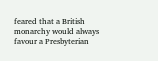feared that a British monarchy would always favour a Presbyterian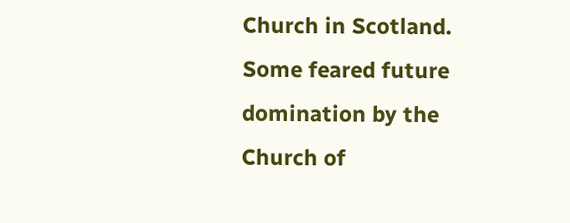Church in Scotland. Some feared future domination by the Church of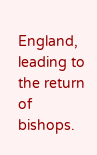England, leading to the return of bishops.